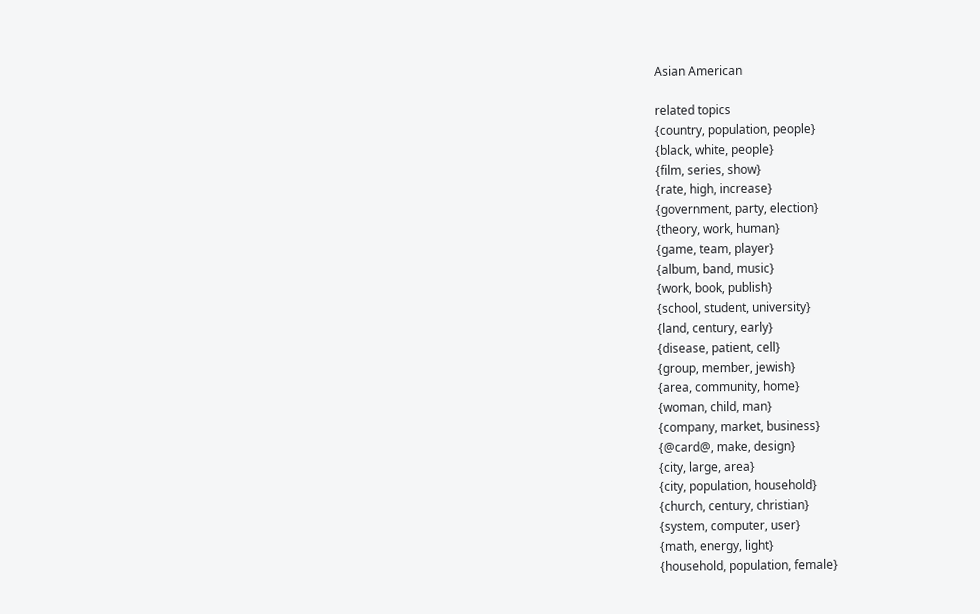Asian American

related topics
{country, population, people}
{black, white, people}
{film, series, show}
{rate, high, increase}
{government, party, election}
{theory, work, human}
{game, team, player}
{album, band, music}
{work, book, publish}
{school, student, university}
{land, century, early}
{disease, patient, cell}
{group, member, jewish}
{area, community, home}
{woman, child, man}
{company, market, business}
{@card@, make, design}
{city, large, area}
{city, population, household}
{church, century, christian}
{system, computer, user}
{math, energy, light}
{household, population, female}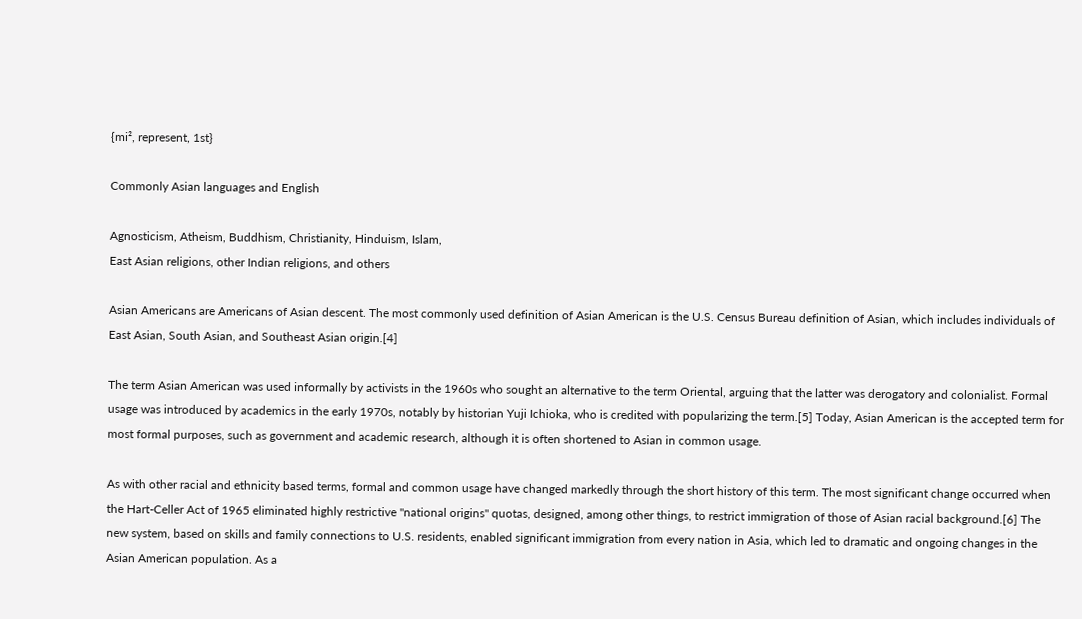{mi², represent, 1st}

Commonly Asian languages and English

Agnosticism, Atheism, Buddhism, Christianity, Hinduism, Islam,
East Asian religions, other Indian religions, and others

Asian Americans are Americans of Asian descent. The most commonly used definition of Asian American is the U.S. Census Bureau definition of Asian, which includes individuals of East Asian, South Asian, and Southeast Asian origin.[4]

The term Asian American was used informally by activists in the 1960s who sought an alternative to the term Oriental, arguing that the latter was derogatory and colonialist. Formal usage was introduced by academics in the early 1970s, notably by historian Yuji Ichioka, who is credited with popularizing the term.[5] Today, Asian American is the accepted term for most formal purposes, such as government and academic research, although it is often shortened to Asian in common usage.

As with other racial and ethnicity based terms, formal and common usage have changed markedly through the short history of this term. The most significant change occurred when the Hart-Celler Act of 1965 eliminated highly restrictive "national origins" quotas, designed, among other things, to restrict immigration of those of Asian racial background.[6] The new system, based on skills and family connections to U.S. residents, enabled significant immigration from every nation in Asia, which led to dramatic and ongoing changes in the Asian American population. As a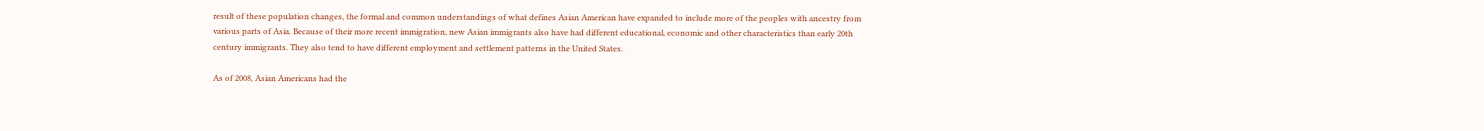result of these population changes, the formal and common understandings of what defines Asian American have expanded to include more of the peoples with ancestry from various parts of Asia. Because of their more recent immigration, new Asian immigrants also have had different educational, economic and other characteristics than early 20th century immigrants. They also tend to have different employment and settlement patterns in the United States.

As of 2008, Asian Americans had the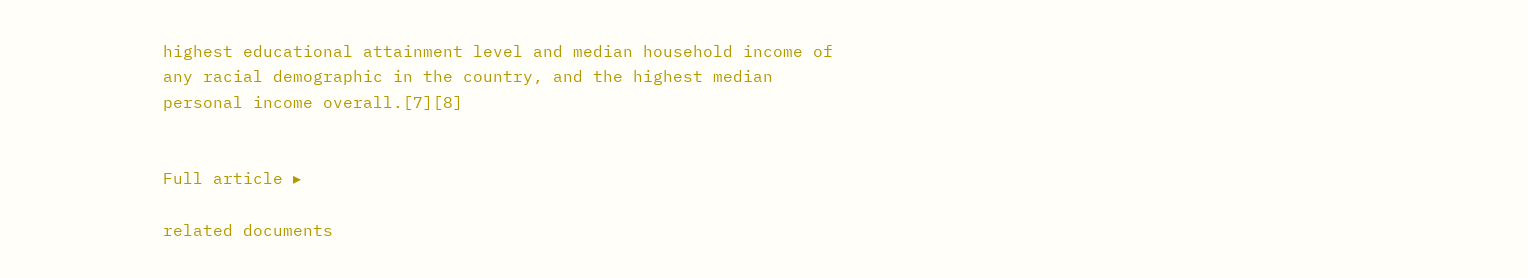highest educational attainment level and median household income of any racial demographic in the country, and the highest median personal income overall.[7][8]


Full article ▸

related documents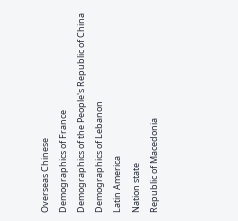Overseas Chinese
Demographics of France
Demographics of the People's Republic of China
Demographics of Lebanon
Latin America
Nation state
Republic of Macedonia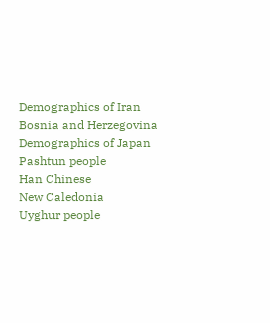Demographics of Iran
Bosnia and Herzegovina
Demographics of Japan
Pashtun people
Han Chinese
New Caledonia
Uyghur people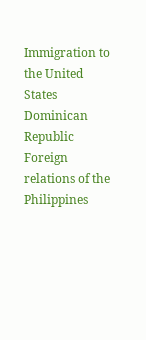Immigration to the United States
Dominican Republic
Foreign relations of the Philippines